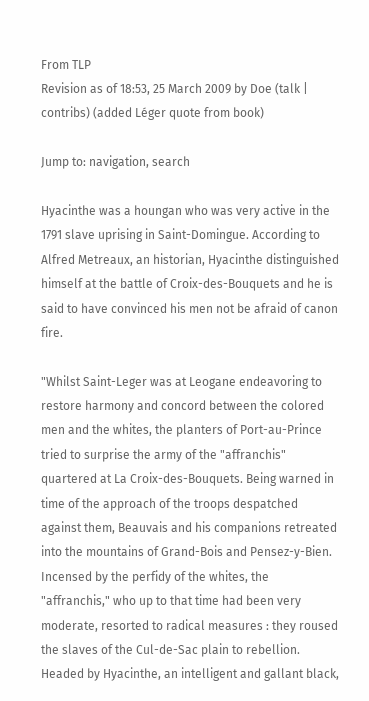From TLP
Revision as of 18:53, 25 March 2009 by Doe (talk | contribs) (added Léger quote from book)

Jump to: navigation, search

Hyacinthe was a houngan who was very active in the 1791 slave uprising in Saint-Domingue. According to Alfred Metreaux, an historian, Hyacinthe distinguished himself at the battle of Croix-des-Bouquets and he is said to have convinced his men not be afraid of canon fire.

"Whilst Saint-Leger was at Leogane endeavoring to restore harmony and concord between the colored men and the whites, the planters of Port-au-Prince tried to surprise the army of the "affranchis" quartered at La Croix-des-Bouquets. Being warned in time of the approach of the troops despatched against them, Beauvais and his companions retreated into the mountains of Grand-Bois and Pensez-y-Bien. Incensed by the perfidy of the whites, the "affranchis," who up to that time had been very moderate, resorted to radical measures : they roused the slaves of the Cul-de-Sac plain to rebellion. Headed by Hyacinthe, an intelligent and gallant black,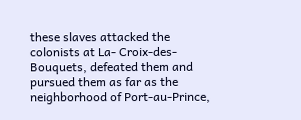these slaves attacked the colonists at La- Croix-des-Bouquets, defeated them and pursued them as far as the neighborhood of Port-au-Prince,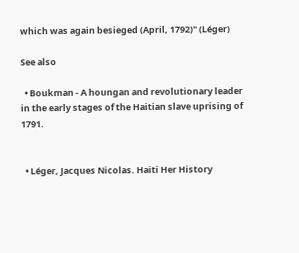which was again besieged (April, 1792)" (Léger)

See also

  • Boukman - A houngan and revolutionary leader in the early stages of the Haitian slave uprising of 1791.


  • Léger, Jacques Nicolas. Haiti Her History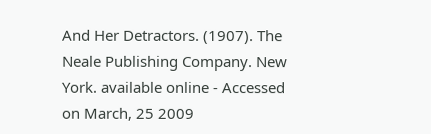And Her Detractors. (1907). The Neale Publishing Company. New York. available online - Accessed on March, 25 2009